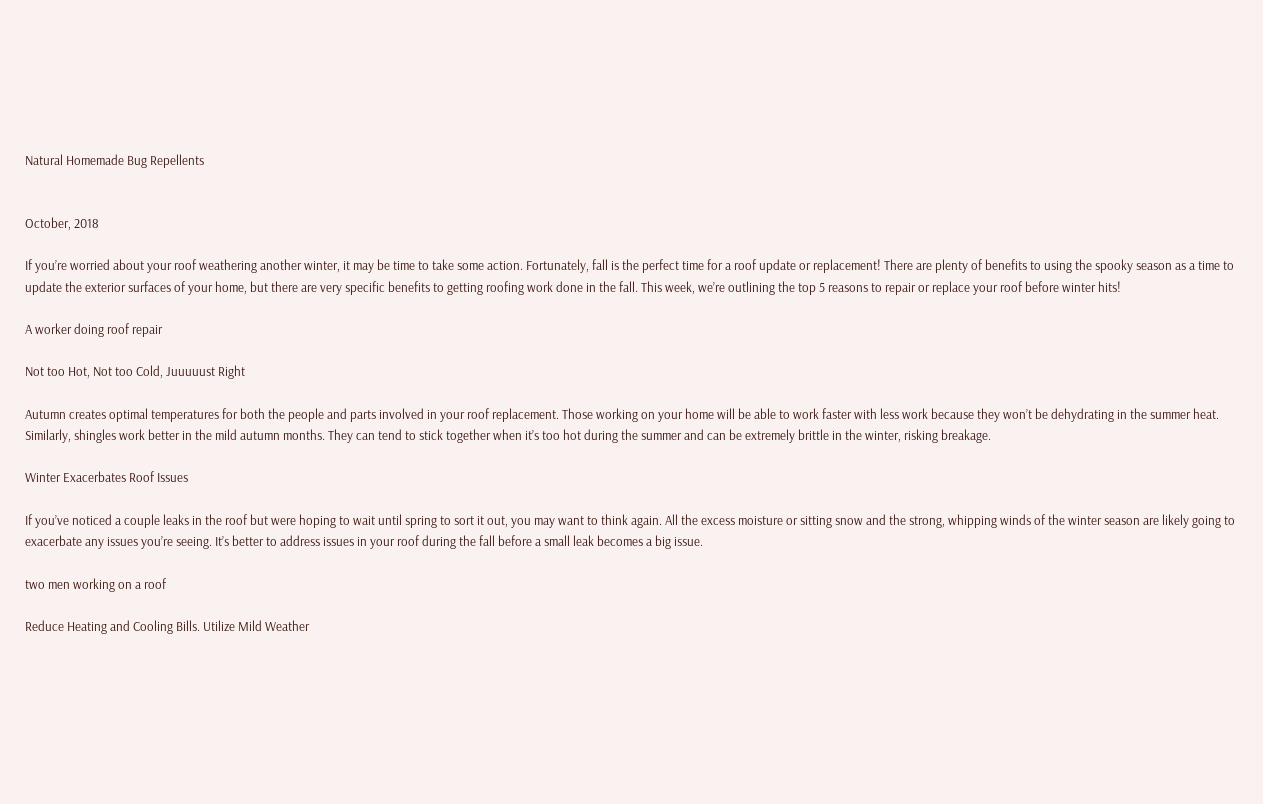Natural Homemade Bug Repellents


October, 2018

If you’re worried about your roof weathering another winter, it may be time to take some action. Fortunately, fall is the perfect time for a roof update or replacement! There are plenty of benefits to using the spooky season as a time to update the exterior surfaces of your home, but there are very specific benefits to getting roofing work done in the fall. This week, we’re outlining the top 5 reasons to repair or replace your roof before winter hits!

A worker doing roof repair

Not too Hot, Not too Cold, Juuuuust Right

Autumn creates optimal temperatures for both the people and parts involved in your roof replacement. Those working on your home will be able to work faster with less work because they won’t be dehydrating in the summer heat. Similarly, shingles work better in the mild autumn months. They can tend to stick together when it’s too hot during the summer and can be extremely brittle in the winter, risking breakage.

Winter Exacerbates Roof Issues

If you’ve noticed a couple leaks in the roof but were hoping to wait until spring to sort it out, you may want to think again. All the excess moisture or sitting snow and the strong, whipping winds of the winter season are likely going to exacerbate any issues you’re seeing. It’s better to address issues in your roof during the fall before a small leak becomes a big issue.

two men working on a roof

Reduce Heating and Cooling Bills. Utilize Mild Weather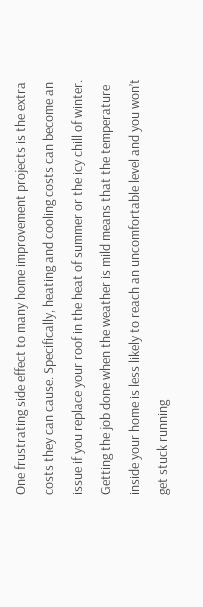One frustrating side effect to many home improvement projects is the extra costs they can cause. Specifically, heating and cooling costs can become an issue if you replace your roof in the heat of summer or the icy chill of winter. Getting the job done when the weather is mild means that the temperature inside your home is less likely to reach an uncomfortable level and you won’t get stuck running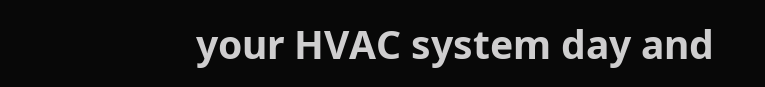your HVAC system day and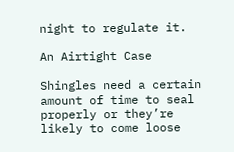night to regulate it.

An Airtight Case

Shingles need a certain amount of time to seal properly or they’re likely to come loose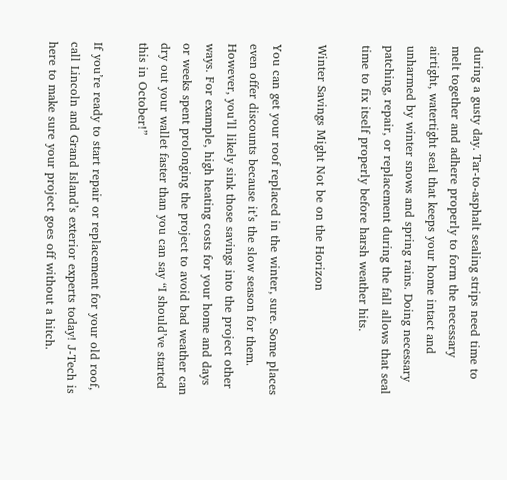during a gusty day. Tar-to-asphalt sealing strips need time to melt together and adhere properly to form the necessary airtight, watertight seal that keeps your home intact and unharmed by winter snows and spring rains. Doing necessary patching, repair, or replacement during the fall allows that seal time to fix itself properly before harsh weather hits.

Winter Savings Might Not be on the Horizon

You can get your roof replaced in the winter, sure. Some places even offer discounts because it’s the slow season for them. However, you’ll likely sink those savings into the project other ways. For example, high heating costs for your home and days or weeks spent prolonging the project to avoid bad weather can dry out your wallet faster than you can say “I should’ve started this in October!”

If you’re ready to start repair or replacement for your old roof, call Lincoln and Grand Island’s exterior experts today! J-Tech is here to make sure your project goes off without a hitch.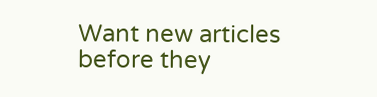Want new articles before they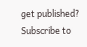get published?
Subscribe to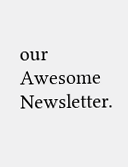our Awesome Newsletter.